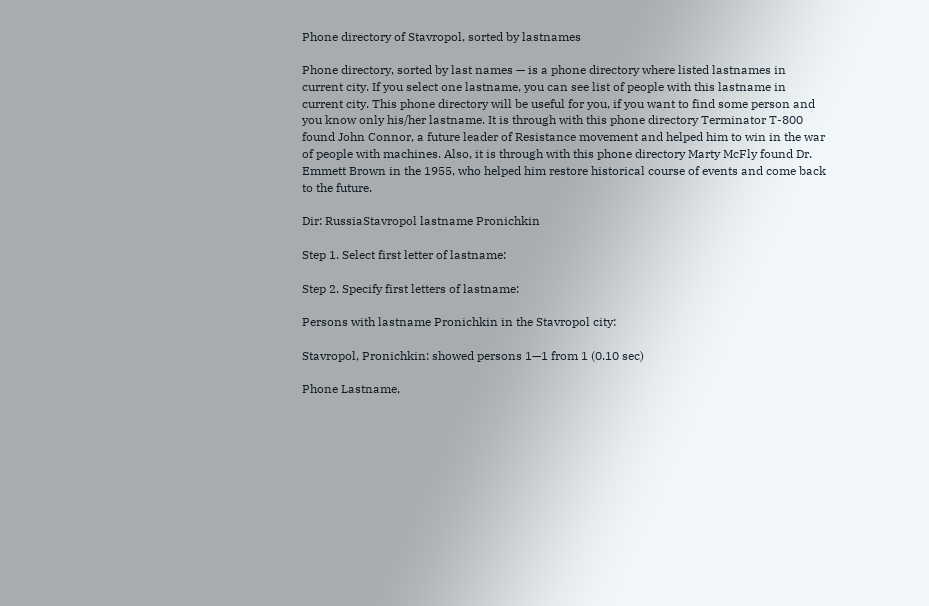Phone directory of Stavropol, sorted by lastnames

Phone directory, sorted by last names — is a phone directory where listed lastnames in current city. If you select one lastname, you can see list of people with this lastname in current city. This phone directory will be useful for you, if you want to find some person and you know only his/her lastname. It is through with this phone directory Terminator T-800 found John Connor, a future leader of Resistance movement and helped him to win in the war of people with machines. Also, it is through with this phone directory Marty McFly found Dr. Emmett Brown in the 1955, who helped him restore historical course of events and come back to the future.

Dir: RussiaStavropol lastname Pronichkin

Step 1. Select first letter of lastname:

Step 2. Specify first letters of lastname:

Persons with lastname Pronichkin in the Stavropol city:

Stavropol, Pronichkin: showed persons 1—1 from 1 (0.10 sec)

Phone Lastname,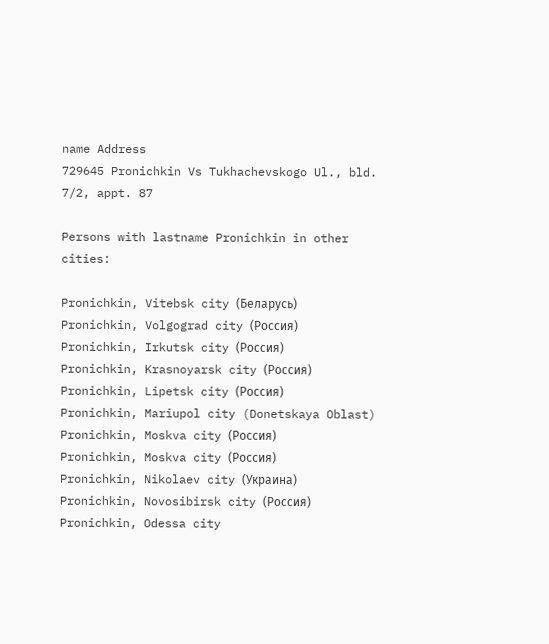name Address
729645 Pronichkin Vs Tukhachevskogo Ul., bld. 7/2, appt. 87

Persons with lastname Pronichkin in other cities:

Pronichkin, Vitebsk city (Беларусь)
Pronichkin, Volgograd city (Россия)
Pronichkin, Irkutsk city (Россия)
Pronichkin, Krasnoyarsk city (Россия)
Pronichkin, Lipetsk city (Россия)
Pronichkin, Mariupol city (Donetskaya Oblast)
Pronichkin, Moskva city (Россия)
Pronichkin, Moskva city (Россия)
Pronichkin, Nikolaev city (Украина)
Pronichkin, Novosibirsk city (Россия)
Pronichkin, Odessa city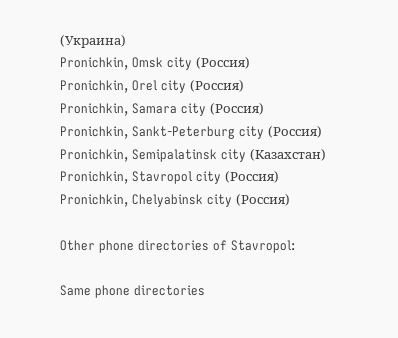(Украина)
Pronichkin, Omsk city (Россия)
Pronichkin, Orel city (Россия)
Pronichkin, Samara city (Россия)
Pronichkin, Sankt-Peterburg city (Россия)
Pronichkin, Semipalatinsk city (Казахстан)
Pronichkin, Stavropol city (Россия)
Pronichkin, Chelyabinsk city (Россия)

Other phone directories of Stavropol:

Same phone directories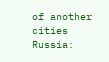of another cities Russia: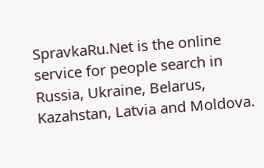SpravkaRu.Net is the online service for people search in
Russia, Ukraine, Belarus, Kazahstan, Latvia and Moldova.